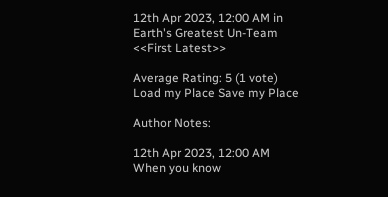12th Apr 2023, 12:00 AM in Earth's Greatest Un-Team
<<First Latest>>

Average Rating: 5 (1 vote)
Load my Place Save my Place

Author Notes:

12th Apr 2023, 12:00 AM
When you know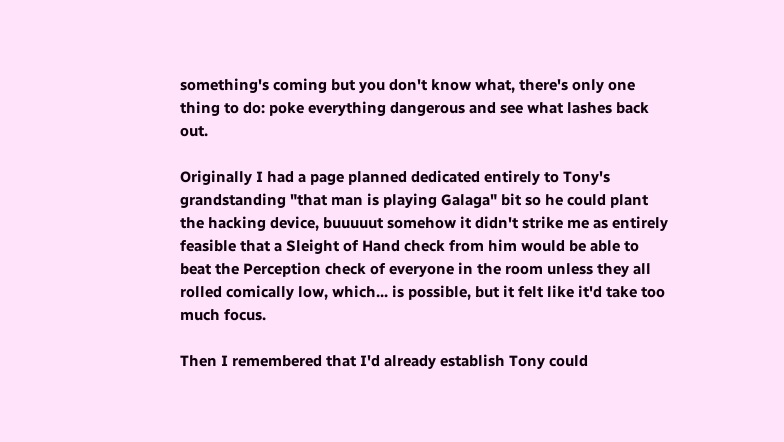something's coming but you don't know what, there's only one thing to do: poke everything dangerous and see what lashes back out.

Originally I had a page planned dedicated entirely to Tony's grandstanding "that man is playing Galaga" bit so he could plant the hacking device, buuuuut somehow it didn't strike me as entirely feasible that a Sleight of Hand check from him would be able to beat the Perception check of everyone in the room unless they all rolled comically low, which... is possible, but it felt like it'd take too much focus.

Then I remembered that I'd already establish Tony could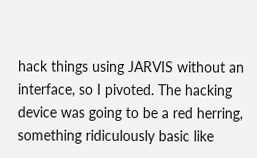hack things using JARVIS without an interface, so I pivoted. The hacking device was going to be a red herring, something ridiculously basic like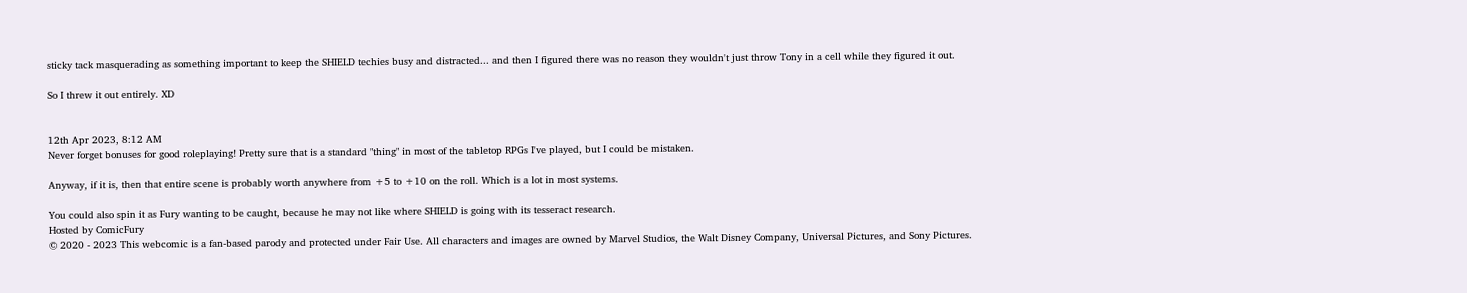sticky tack masquerading as something important to keep the SHIELD techies busy and distracted... and then I figured there was no reason they wouldn't just throw Tony in a cell while they figured it out.

So I threw it out entirely. XD


12th Apr 2023, 8:12 AM
Never forget bonuses for good roleplaying! Pretty sure that is a standard "thing" in most of the tabletop RPGs I've played, but I could be mistaken.

Anyway, if it is, then that entire scene is probably worth anywhere from +5 to +10 on the roll. Which is a lot in most systems.

You could also spin it as Fury wanting to be caught, because he may not like where SHIELD is going with its tesseract research.
Hosted by ComicFury
© 2020 - 2023 This webcomic is a fan-based parody and protected under Fair Use. All characters and images are owned by Marvel Studios, the Walt Disney Company, Universal Pictures, and Sony Pictures.